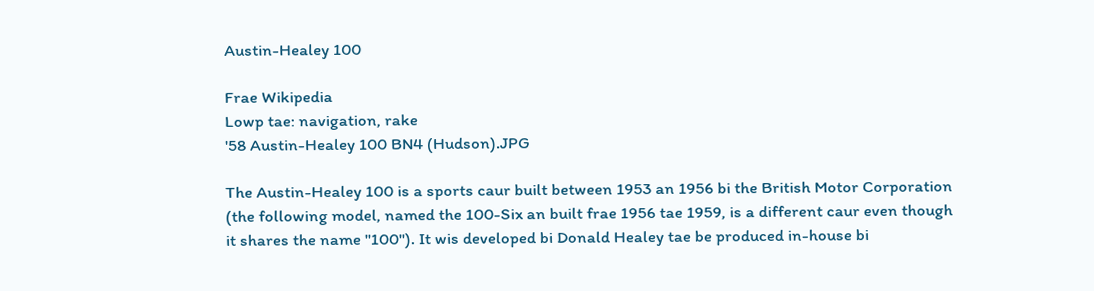Austin-Healey 100

Frae Wikipedia
Lowp tae: navigation, rake
'58 Austin-Healey 100 BN4 (Hudson).JPG

The Austin-Healey 100 is a sports caur built between 1953 an 1956 bi the British Motor Corporation (the following model, named the 100-Six an built frae 1956 tae 1959, is a different caur even though it shares the name "100"). It wis developed bi Donald Healey tae be produced in-house bi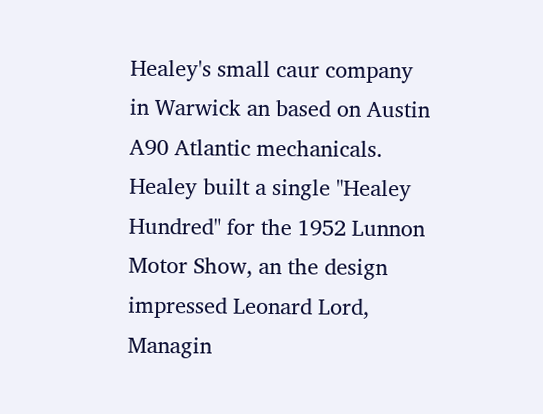Healey's small caur company in Warwick an based on Austin A90 Atlantic mechanicals. Healey built a single "Healey Hundred" for the 1952 Lunnon Motor Show, an the design impressed Leonard Lord, Managin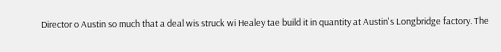Director o Austin so much that a deal wis struck wi Healey tae build it in quantity at Austin's Longbridge factory. The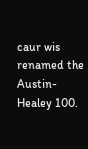caur wis renamed the Austin-Healey 100.